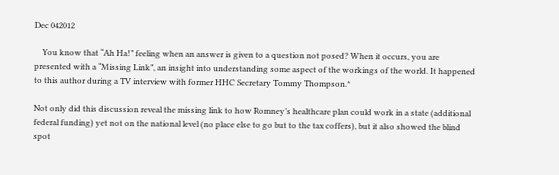Dec 042012

    You know that “Ah Ha!” feeling when an answer is given to a question not posed? When it occurs, you are presented with a “Missing Link”, an insight into understanding some aspect of the workings of the world. It happened to this author during a TV interview with former HHC Secretary Tommy Thompson.*

Not only did this discussion reveal the missing link to how Romney’s healthcare plan could work in a state (additional federal funding) yet not on the national level (no place else to go but to the tax coffers), but it also showed the blind spot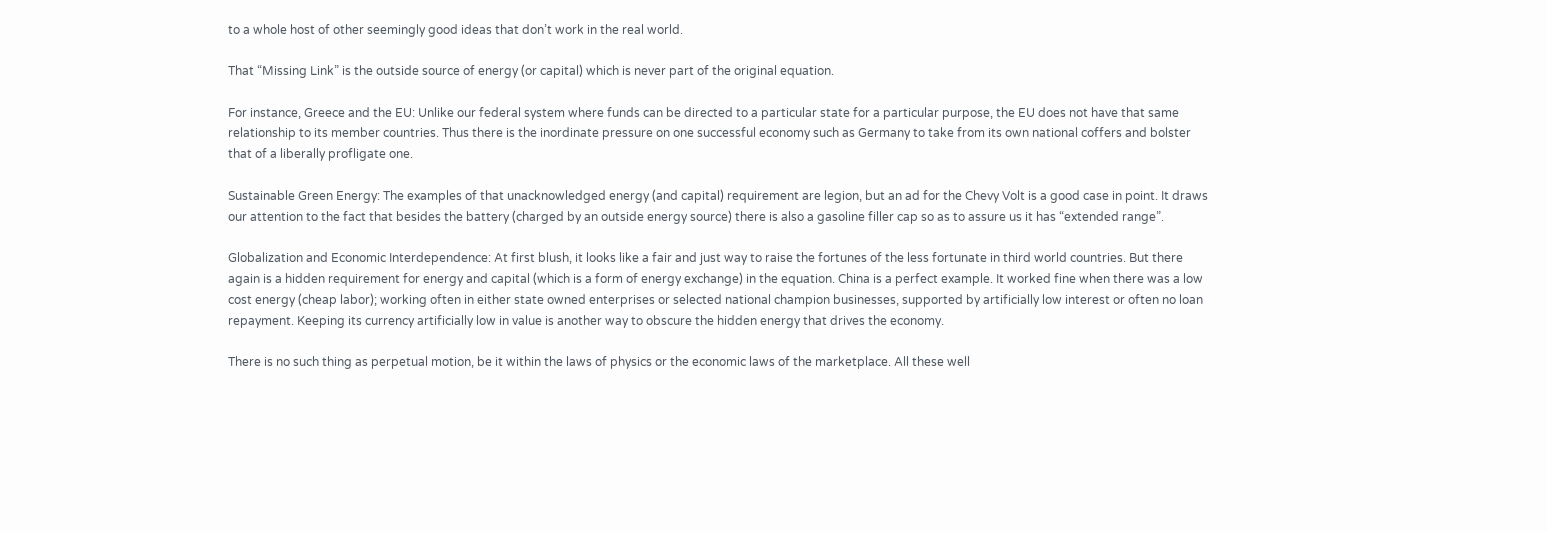to a whole host of other seemingly good ideas that don’t work in the real world.

That “Missing Link” is the outside source of energy (or capital) which is never part of the original equation.

For instance, Greece and the EU: Unlike our federal system where funds can be directed to a particular state for a particular purpose, the EU does not have that same relationship to its member countries. Thus there is the inordinate pressure on one successful economy such as Germany to take from its own national coffers and bolster that of a liberally profligate one.

Sustainable Green Energy: The examples of that unacknowledged energy (and capital) requirement are legion, but an ad for the Chevy Volt is a good case in point. It draws our attention to the fact that besides the battery (charged by an outside energy source) there is also a gasoline filler cap so as to assure us it has “extended range”.

Globalization and Economic Interdependence: At first blush, it looks like a fair and just way to raise the fortunes of the less fortunate in third world countries. But there again is a hidden requirement for energy and capital (which is a form of energy exchange) in the equation. China is a perfect example. It worked fine when there was a low cost energy (cheap labor); working often in either state owned enterprises or selected national champion businesses, supported by artificially low interest or often no loan repayment. Keeping its currency artificially low in value is another way to obscure the hidden energy that drives the economy.

There is no such thing as perpetual motion, be it within the laws of physics or the economic laws of the marketplace. All these well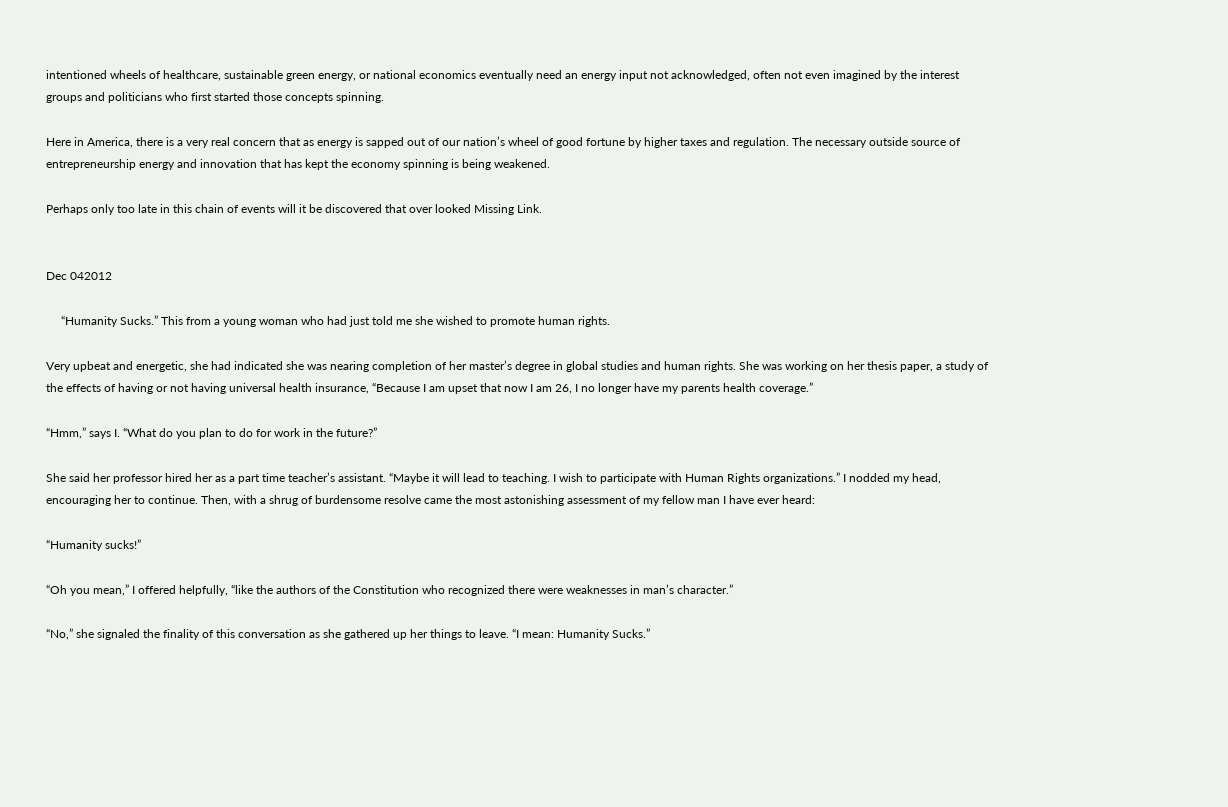intentioned wheels of healthcare, sustainable green energy, or national economics eventually need an energy input not acknowledged, often not even imagined by the interest groups and politicians who first started those concepts spinning.

Here in America, there is a very real concern that as energy is sapped out of our nation’s wheel of good fortune by higher taxes and regulation. The necessary outside source of entrepreneurship energy and innovation that has kept the economy spinning is being weakened.

Perhaps only too late in this chain of events will it be discovered that over looked Missing Link.


Dec 042012

     “Humanity Sucks.” This from a young woman who had just told me she wished to promote human rights.

Very upbeat and energetic, she had indicated she was nearing completion of her master’s degree in global studies and human rights. She was working on her thesis paper, a study of the effects of having or not having universal health insurance, “Because I am upset that now I am 26, I no longer have my parents health coverage.”

“Hmm,” says I. “What do you plan to do for work in the future?”

She said her professor hired her as a part time teacher’s assistant. “Maybe it will lead to teaching. I wish to participate with Human Rights organizations.” I nodded my head, encouraging her to continue. Then, with a shrug of burdensome resolve came the most astonishing assessment of my fellow man I have ever heard:

“Humanity sucks!”

“Oh you mean,” I offered helpfully, “like the authors of the Constitution who recognized there were weaknesses in man’s character.”

“No,” she signaled the finality of this conversation as she gathered up her things to leave. “I mean: Humanity Sucks.”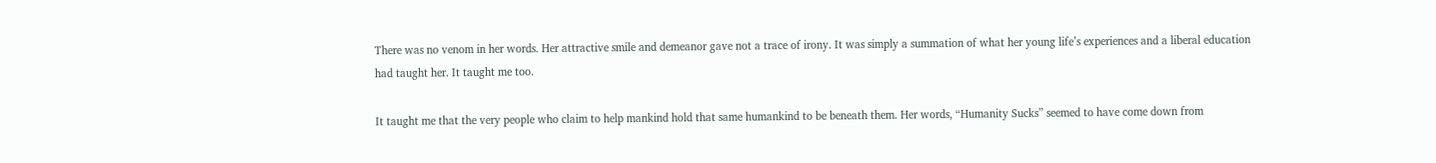There was no venom in her words. Her attractive smile and demeanor gave not a trace of irony. It was simply a summation of what her young life’s experiences and a liberal education had taught her. It taught me too.

It taught me that the very people who claim to help mankind hold that same humankind to be beneath them. Her words, “Humanity Sucks” seemed to have come down from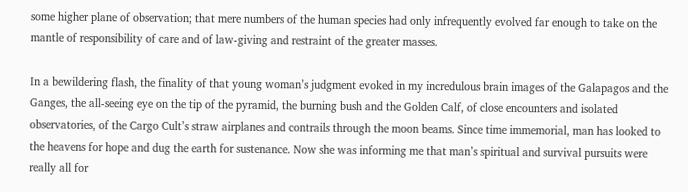some higher plane of observation; that mere numbers of the human species had only infrequently evolved far enough to take on the mantle of responsibility of care and of law-giving and restraint of the greater masses.

In a bewildering flash, the finality of that young woman’s judgment evoked in my incredulous brain images of the Galapagos and the Ganges, the all-seeing eye on the tip of the pyramid, the burning bush and the Golden Calf, of close encounters and isolated observatories, of the Cargo Cult’s straw airplanes and contrails through the moon beams. Since time immemorial, man has looked to the heavens for hope and dug the earth for sustenance. Now she was informing me that man’s spiritual and survival pursuits were really all for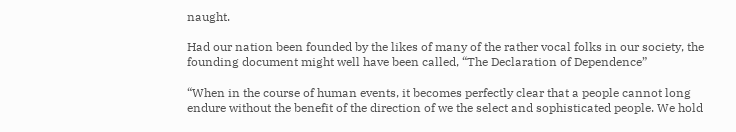naught.

Had our nation been founded by the likes of many of the rather vocal folks in our society, the founding document might well have been called, “The Declaration of Dependence”

“When in the course of human events, it becomes perfectly clear that a people cannot long endure without the benefit of the direction of we the select and sophisticated people. We hold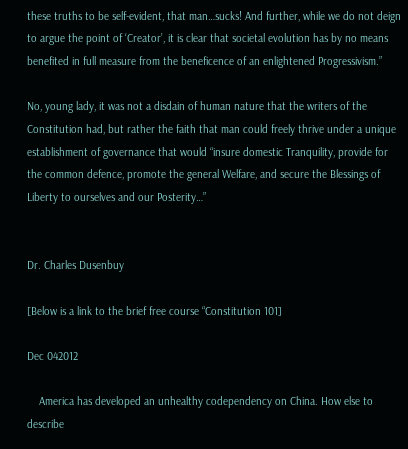these truths to be self-evident, that man…sucks! And further, while we do not deign to argue the point of ‘Creator’, it is clear that societal evolution has by no means benefited in full measure from the beneficence of an enlightened Progressivism.”

No, young lady, it was not a disdain of human nature that the writers of the Constitution had, but rather the faith that man could freely thrive under a unique establishment of governance that would “insure domestic Tranquility, provide for the common defence, promote the general Welfare, and secure the Blessings of Liberty to ourselves and our Posterity…”


Dr. Charles Dusenbuy

[Below is a link to the brief free course “Constitution 101]

Dec 042012

    America has developed an unhealthy codependency on China. How else to describe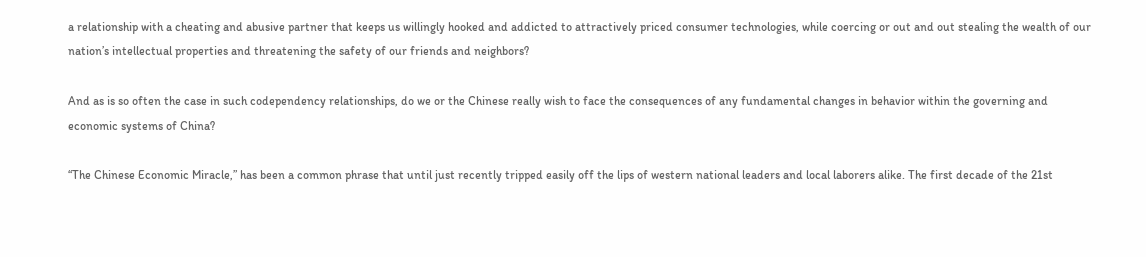a relationship with a cheating and abusive partner that keeps us willingly hooked and addicted to attractively priced consumer technologies, while coercing or out and out stealing the wealth of our nation’s intellectual properties and threatening the safety of our friends and neighbors?

And as is so often the case in such codependency relationships, do we or the Chinese really wish to face the consequences of any fundamental changes in behavior within the governing and economic systems of China?

“The Chinese Economic Miracle,” has been a common phrase that until just recently tripped easily off the lips of western national leaders and local laborers alike. The first decade of the 21st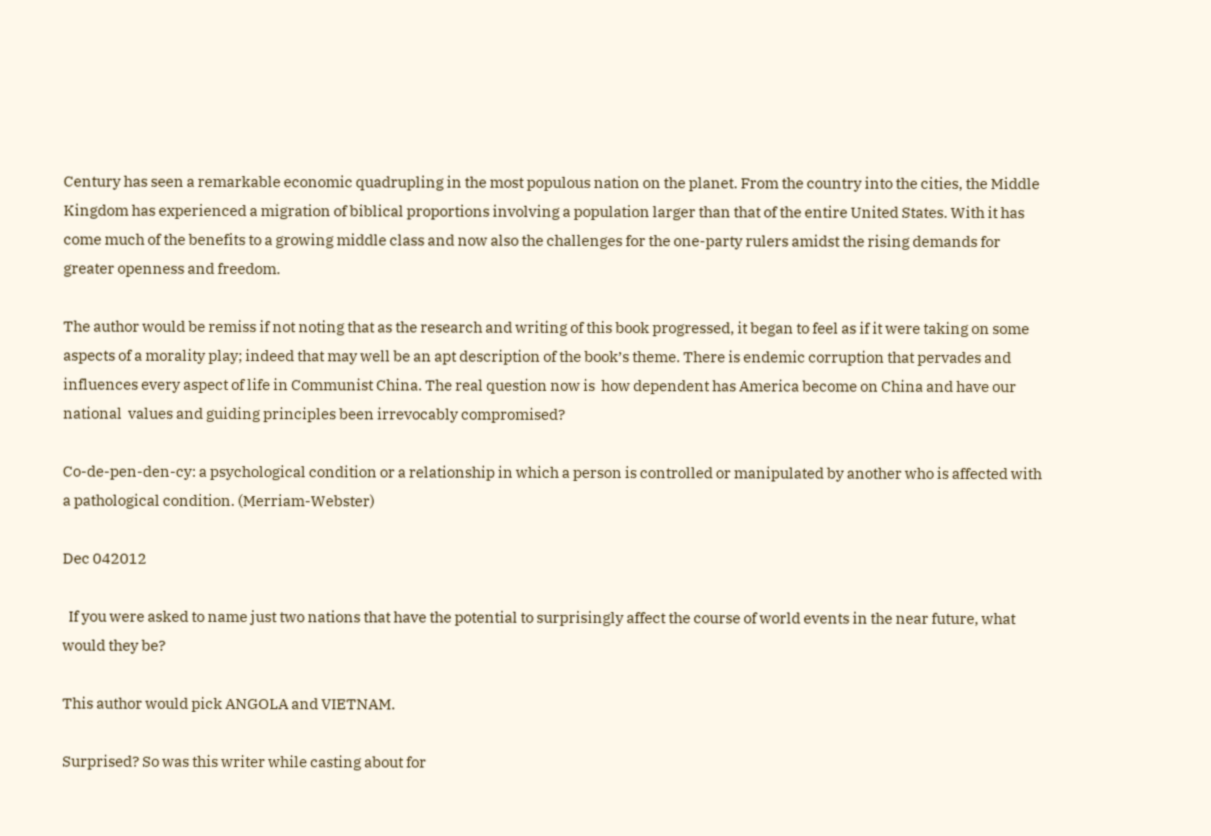Century has seen a remarkable economic quadrupling in the most populous nation on the planet. From the country into the cities, the Middle Kingdom has experienced a migration of biblical proportions involving a population larger than that of the entire United States. With it has come much of the benefits to a growing middle class and now also the challenges for the one-party rulers amidst the rising demands for greater openness and freedom.

The author would be remiss if not noting that as the research and writing of this book progressed, it began to feel as if it were taking on some aspects of a morality play; indeed that may well be an apt description of the book’s theme. There is endemic corruption that pervades and influences every aspect of life in Communist China. The real question now is  how dependent has America become on China and have our national  values and guiding principles been irrevocably compromised?

Co-de-pen-den-cy: a psychological condition or a relationship in which a person is controlled or manipulated by another who is affected with a pathological condition. (Merriam-Webster)

Dec 042012

  If you were asked to name just two nations that have the potential to surprisingly affect the course of world events in the near future, what would they be?

This author would pick ANGOLA and VIETNAM.

Surprised? So was this writer while casting about for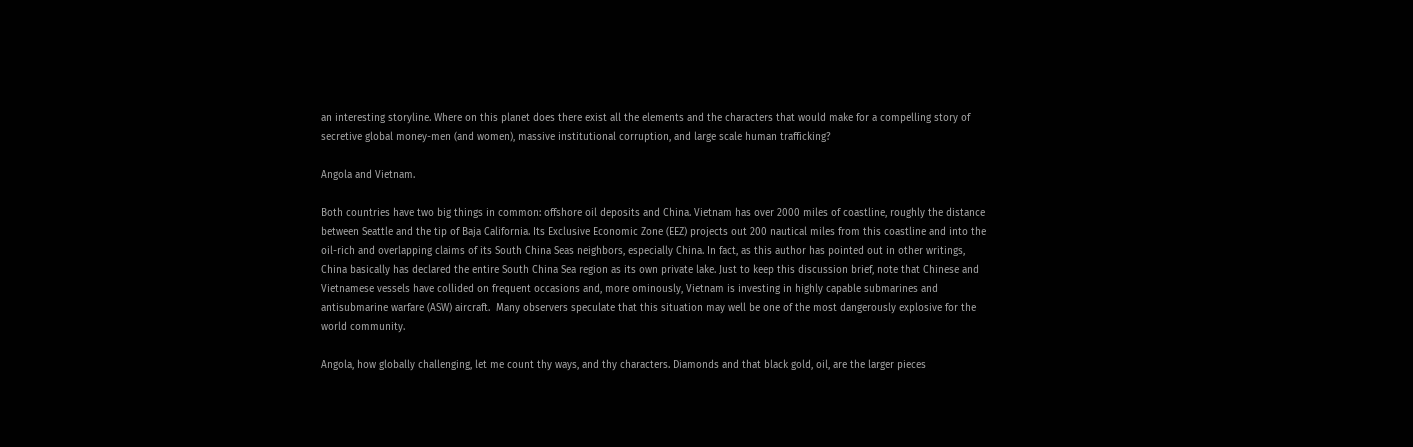an interesting storyline. Where on this planet does there exist all the elements and the characters that would make for a compelling story of secretive global money-men (and women), massive institutional corruption, and large scale human trafficking?

Angola and Vietnam.

Both countries have two big things in common: offshore oil deposits and China. Vietnam has over 2000 miles of coastline, roughly the distance between Seattle and the tip of Baja California. Its Exclusive Economic Zone (EEZ) projects out 200 nautical miles from this coastline and into the oil-rich and overlapping claims of its South China Seas neighbors, especially China. In fact, as this author has pointed out in other writings, China basically has declared the entire South China Sea region as its own private lake. Just to keep this discussion brief, note that Chinese and Vietnamese vessels have collided on frequent occasions and, more ominously, Vietnam is investing in highly capable submarines and antisubmarine warfare (ASW) aircraft.  Many observers speculate that this situation may well be one of the most dangerously explosive for the world community.

Angola, how globally challenging, let me count thy ways, and thy characters. Diamonds and that black gold, oil, are the larger pieces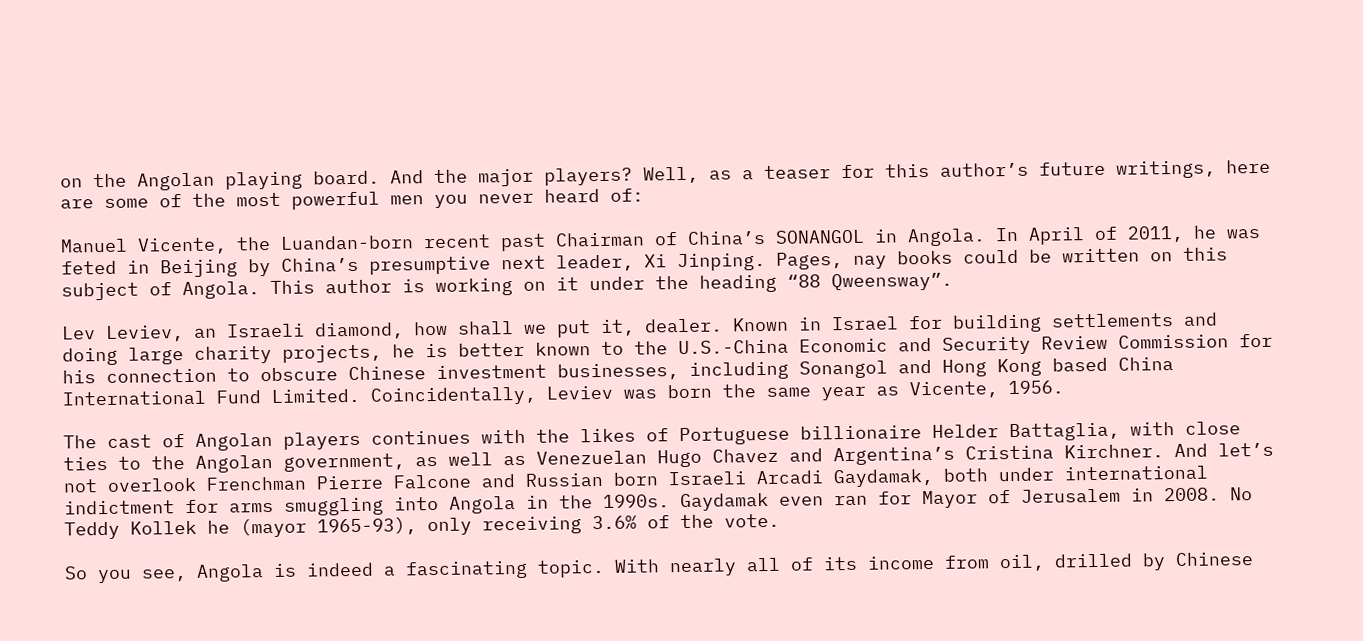on the Angolan playing board. And the major players? Well, as a teaser for this author’s future writings, here are some of the most powerful men you never heard of:

Manuel Vicente, the Luandan-born recent past Chairman of China’s SONANGOL in Angola. In April of 2011, he was feted in Beijing by China’s presumptive next leader, Xi Jinping. Pages, nay books could be written on this subject of Angola. This author is working on it under the heading “88 Qweensway”.

Lev Leviev, an Israeli diamond, how shall we put it, dealer. Known in Israel for building settlements and doing large charity projects, he is better known to the U.S.-China Economic and Security Review Commission for his connection to obscure Chinese investment businesses, including Sonangol and Hong Kong based China International Fund Limited. Coincidentally, Leviev was born the same year as Vicente, 1956.

The cast of Angolan players continues with the likes of Portuguese billionaire Helder Battaglia, with close ties to the Angolan government, as well as Venezuelan Hugo Chavez and Argentina’s Cristina Kirchner. And let’s not overlook Frenchman Pierre Falcone and Russian born Israeli Arcadi Gaydamak, both under international indictment for arms smuggling into Angola in the 1990s. Gaydamak even ran for Mayor of Jerusalem in 2008. No Teddy Kollek he (mayor 1965-93), only receiving 3.6% of the vote.

So you see, Angola is indeed a fascinating topic. With nearly all of its income from oil, drilled by Chinese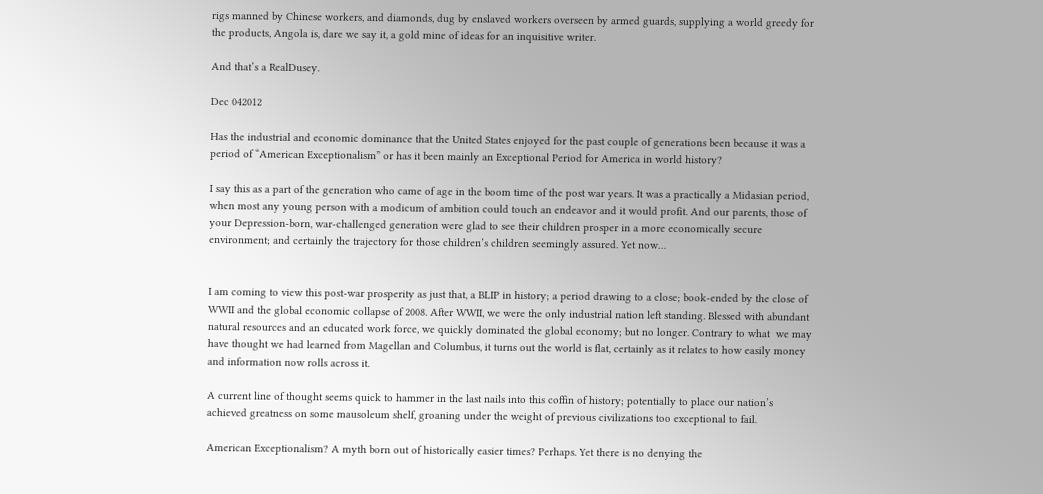rigs manned by Chinese workers, and diamonds, dug by enslaved workers overseen by armed guards, supplying a world greedy for the products, Angola is, dare we say it, a gold mine of ideas for an inquisitive writer.

And that’s a RealDusey.

Dec 042012

Has the industrial and economic dominance that the United States enjoyed for the past couple of generations been because it was a period of “American Exceptionalism” or has it been mainly an Exceptional Period for America in world history?

I say this as a part of the generation who came of age in the boom time of the post war years. It was a practically a Midasian period, when most any young person with a modicum of ambition could touch an endeavor and it would profit. And our parents, those of your Depression-born, war-challenged generation were glad to see their children prosper in a more economically secure environment; and certainly the trajectory for those children’s children seemingly assured. Yet now…


I am coming to view this post-war prosperity as just that, a BLIP in history; a period drawing to a close; book-ended by the close of WWII and the global economic collapse of 2008. After WWII, we were the only industrial nation left standing. Blessed with abundant natural resources and an educated work force, we quickly dominated the global economy; but no longer. Contrary to what  we may have thought we had learned from Magellan and Columbus, it turns out the world is flat, certainly as it relates to how easily money and information now rolls across it.

A current line of thought seems quick to hammer in the last nails into this coffin of history; potentially to place our nation’s achieved greatness on some mausoleum shelf, groaning under the weight of previous civilizations too exceptional to fail.

American Exceptionalism? A myth born out of historically easier times? Perhaps. Yet there is no denying the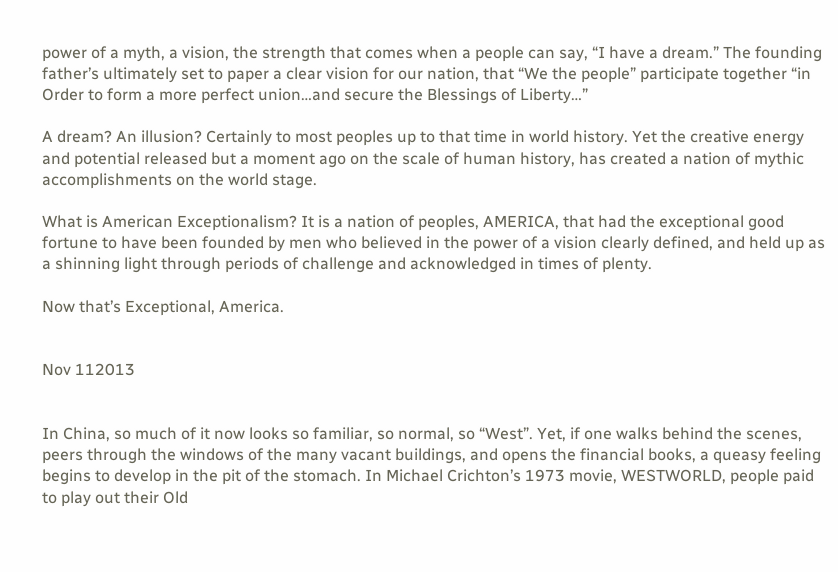power of a myth, a vision, the strength that comes when a people can say, “I have a dream.” The founding father’s ultimately set to paper a clear vision for our nation, that “We the people” participate together “in Order to form a more perfect union…and secure the Blessings of Liberty…”

A dream? An illusion? Certainly to most peoples up to that time in world history. Yet the creative energy and potential released but a moment ago on the scale of human history, has created a nation of mythic accomplishments on the world stage.

What is American Exceptionalism? It is a nation of peoples, AMERICA, that had the exceptional good fortune to have been founded by men who believed in the power of a vision clearly defined, and held up as a shinning light through periods of challenge and acknowledged in times of plenty.

Now that’s Exceptional, America.


Nov 112013


In China, so much of it now looks so familiar, so normal, so “West”. Yet, if one walks behind the scenes, peers through the windows of the many vacant buildings, and opens the financial books, a queasy feeling begins to develop in the pit of the stomach. In Michael Crichton’s 1973 movie, WESTWORLD, people paid to play out their Old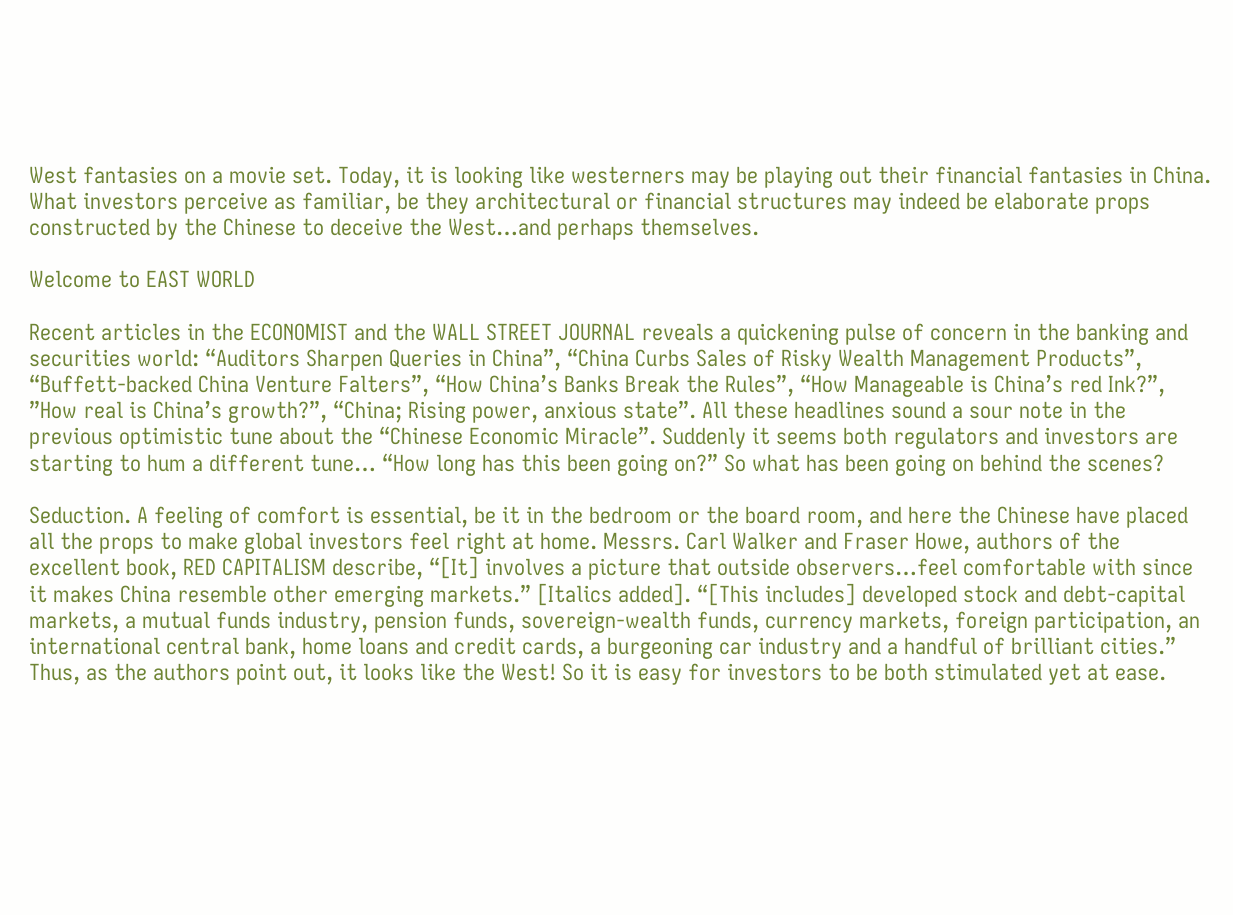West fantasies on a movie set. Today, it is looking like westerners may be playing out their financial fantasies in China. What investors perceive as familiar, be they architectural or financial structures may indeed be elaborate props constructed by the Chinese to deceive the West…and perhaps themselves.

Welcome to EAST WORLD

Recent articles in the ECONOMIST and the WALL STREET JOURNAL reveals a quickening pulse of concern in the banking and securities world: “Auditors Sharpen Queries in China”, “China Curbs Sales of Risky Wealth Management Products”, “Buffett-backed China Venture Falters”, “How China’s Banks Break the Rules”, “How Manageable is China’s red Ink?”, ”How real is China’s growth?”, “China; Rising power, anxious state”. All these headlines sound a sour note in the previous optimistic tune about the “Chinese Economic Miracle”. Suddenly it seems both regulators and investors are starting to hum a different tune… “How long has this been going on?” So what has been going on behind the scenes?

Seduction. A feeling of comfort is essential, be it in the bedroom or the board room, and here the Chinese have placed all the props to make global investors feel right at home. Messrs. Carl Walker and Fraser Howe, authors of the excellent book, RED CAPITALISM describe, “[It] involves a picture that outside observers…feel comfortable with since it makes China resemble other emerging markets.” [Italics added]. “[This includes] developed stock and debt-capital markets, a mutual funds industry, pension funds, sovereign-wealth funds, currency markets, foreign participation, an international central bank, home loans and credit cards, a burgeoning car industry and a handful of brilliant cities.” Thus, as the authors point out, it looks like the West! So it is easy for investors to be both stimulated yet at ease.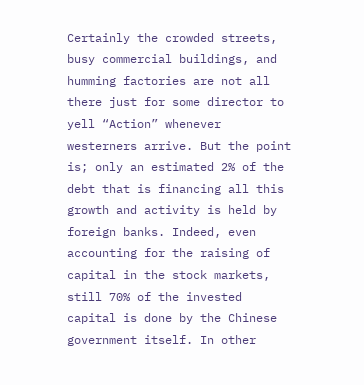Certainly the crowded streets, busy commercial buildings, and humming factories are not all there just for some director to yell “Action” whenever westerners arrive. But the point is; only an estimated 2% of the debt that is financing all this growth and activity is held by foreign banks. Indeed, even accounting for the raising of capital in the stock markets, still 70% of the invested capital is done by the Chinese government itself. In other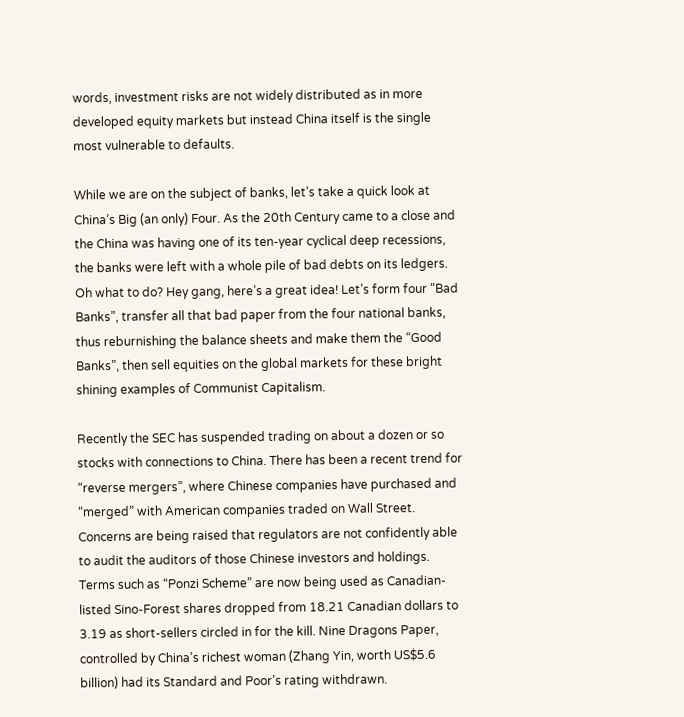words, investment risks are not widely distributed as in more developed equity markets but instead China itself is the single most vulnerable to defaults.

While we are on the subject of banks, let’s take a quick look at China’s Big (an only) Four. As the 20th Century came to a close and the China was having one of its ten-year cyclical deep recessions, the banks were left with a whole pile of bad debts on its ledgers. Oh what to do? Hey gang, here’s a great idea! Let’s form four “Bad Banks”, transfer all that bad paper from the four national banks, thus reburnishing the balance sheets and make them the “Good Banks”, then sell equities on the global markets for these bright shining examples of Communist Capitalism.

Recently the SEC has suspended trading on about a dozen or so stocks with connections to China. There has been a recent trend for “reverse mergers”, where Chinese companies have purchased and “merged” with American companies traded on Wall Street. Concerns are being raised that regulators are not confidently able to audit the auditors of those Chinese investors and holdings. Terms such as “Ponzi Scheme” are now being used as Canadian-listed Sino-Forest shares dropped from 18.21 Canadian dollars to 3.19 as short-sellers circled in for the kill. Nine Dragons Paper, controlled by China’s richest woman (Zhang Yin, worth US$5.6 billion) had its Standard and Poor’s rating withdrawn.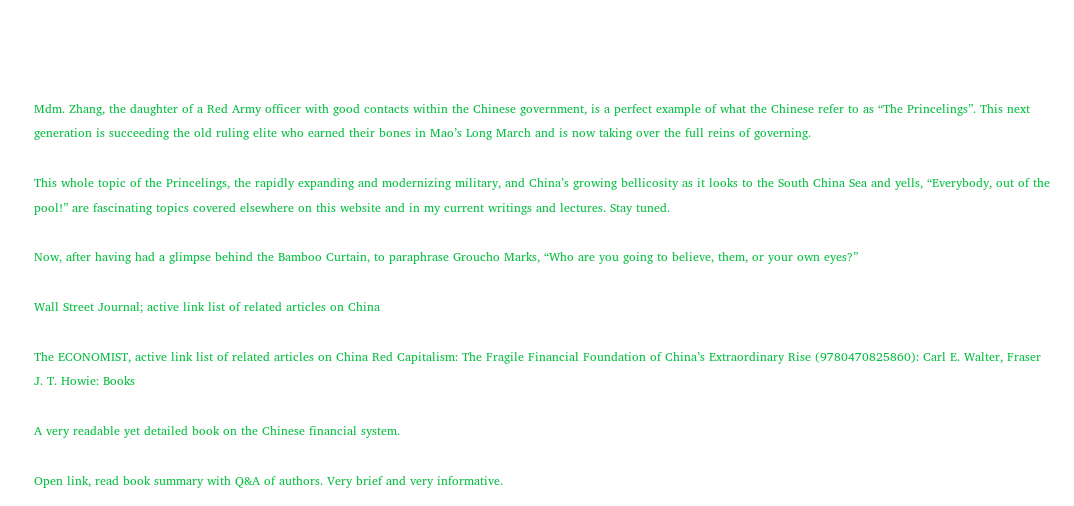Mdm. Zhang, the daughter of a Red Army officer with good contacts within the Chinese government, is a perfect example of what the Chinese refer to as “The Princelings”. This next generation is succeeding the old ruling elite who earned their bones in Mao’s Long March and is now taking over the full reins of governing.

This whole topic of the Princelings, the rapidly expanding and modernizing military, and China’s growing bellicosity as it looks to the South China Sea and yells, “Everybody, out of the pool!” are fascinating topics covered elsewhere on this website and in my current writings and lectures. Stay tuned.

Now, after having had a glimpse behind the Bamboo Curtain, to paraphrase Groucho Marks, “Who are you going to believe, them, or your own eyes?”

Wall Street Journal; active link list of related articles on China

The ECONOMIST, active link list of related articles on China Red Capitalism: The Fragile Financial Foundation of China’s Extraordinary Rise (9780470825860): Carl E. Walter, Fraser J. T. Howie: Books

A very readable yet detailed book on the Chinese financial system.

Open link, read book summary with Q&A of authors. Very brief and very informative.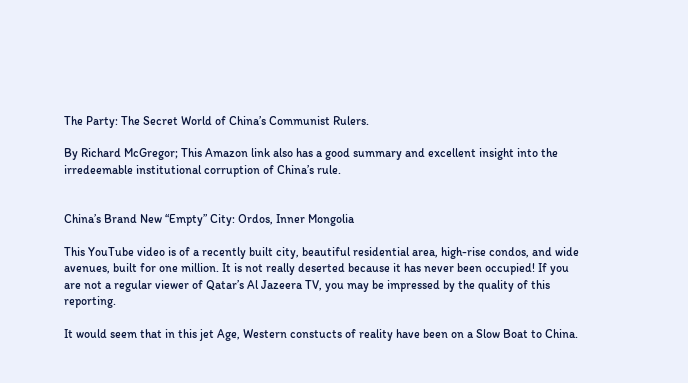The Party: The Secret World of China’s Communist Rulers.

By Richard McGregor; This Amazon link also has a good summary and excellent insight into the irredeemable institutional corruption of China’s rule.


China’s Brand New “Empty” City: Ordos, Inner Mongolia

This YouTube video is of a recently built city, beautiful residential area, high-rise condos, and wide avenues, built for one million. It is not really deserted because it has never been occupied! If you are not a regular viewer of Qatar’s Al Jazeera TV, you may be impressed by the quality of this reporting.

It would seem that in this jet Age, Western constucts of reality have been on a Slow Boat to China.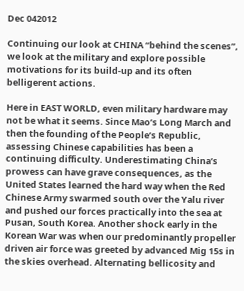Dec 042012

Continuing our look at CHINA “behind the scenes”, we look at the military and explore possible motivations for its build-up and its often belligerent actions.

Here in EAST WORLD, even military hardware may not be what it seems. Since Mao’s Long March and then the founding of the People’s Republic, assessing Chinese capabilities has been a continuing difficulty. Underestimating China’s prowess can have grave consequences, as the United States learned the hard way when the Red Chinese Army swarmed south over the Yalu river and pushed our forces practically into the sea at Pusan, South Korea. Another shock early in the Korean War was when our predominantly propeller driven air force was greeted by advanced Mig 15s in the skies overhead. Alternating bellicosity and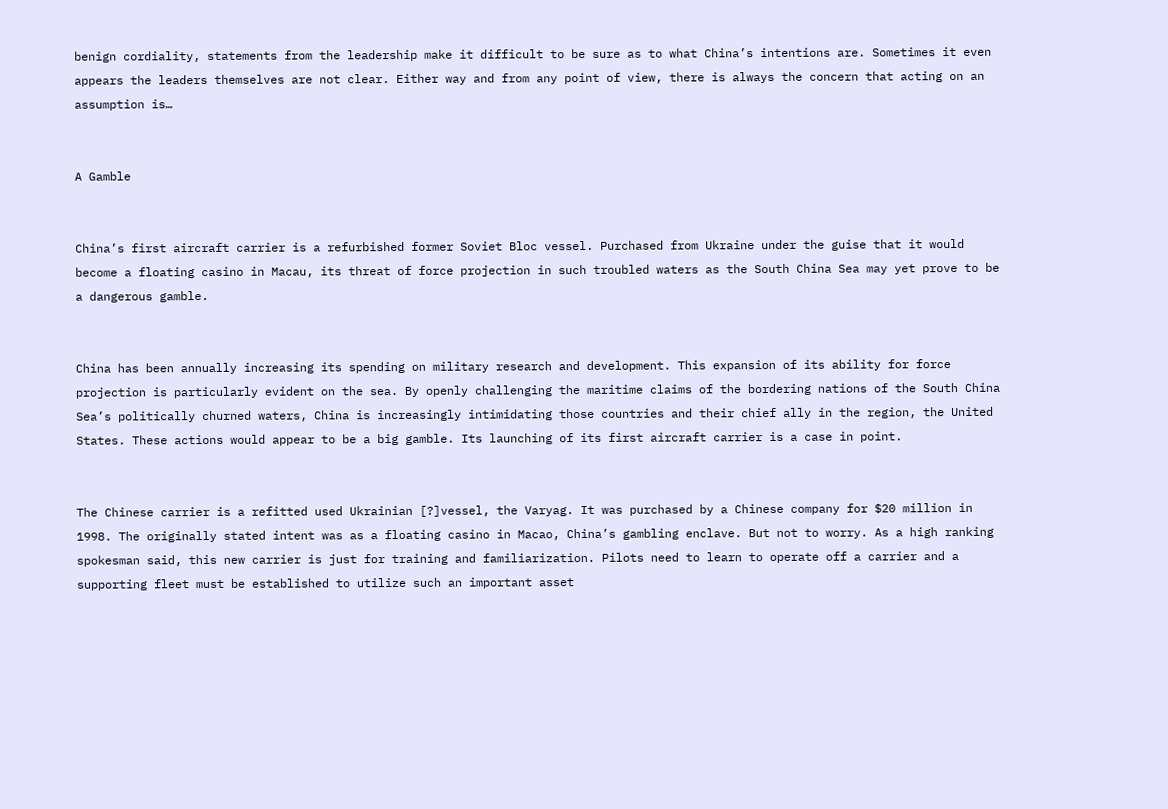benign cordiality, statements from the leadership make it difficult to be sure as to what China’s intentions are. Sometimes it even appears the leaders themselves are not clear. Either way and from any point of view, there is always the concern that acting on an assumption is…


A Gamble


China’s first aircraft carrier is a refurbished former Soviet Bloc vessel. Purchased from Ukraine under the guise that it would become a floating casino in Macau, its threat of force projection in such troubled waters as the South China Sea may yet prove to be a dangerous gamble.


China has been annually increasing its spending on military research and development. This expansion of its ability for force projection is particularly evident on the sea. By openly challenging the maritime claims of the bordering nations of the South China Sea’s politically churned waters, China is increasingly intimidating those countries and their chief ally in the region, the United States. These actions would appear to be a big gamble. Its launching of its first aircraft carrier is a case in point.


The Chinese carrier is a refitted used Ukrainian [?]vessel, the Varyag. It was purchased by a Chinese company for $20 million in 1998. The originally stated intent was as a floating casino in Macao, China’s gambling enclave. But not to worry. As a high ranking spokesman said, this new carrier is just for training and familiarization. Pilots need to learn to operate off a carrier and a supporting fleet must be established to utilize such an important asset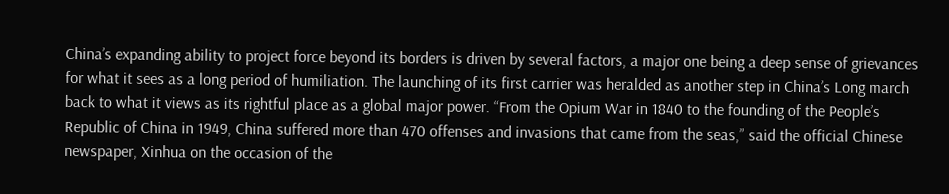China’s expanding ability to project force beyond its borders is driven by several factors, a major one being a deep sense of grievances for what it sees as a long period of humiliation. The launching of its first carrier was heralded as another step in China’s Long march back to what it views as its rightful place as a global major power. “From the Opium War in 1840 to the founding of the People’s Republic of China in 1949, China suffered more than 470 offenses and invasions that came from the seas,” said the official Chinese newspaper, Xinhua on the occasion of the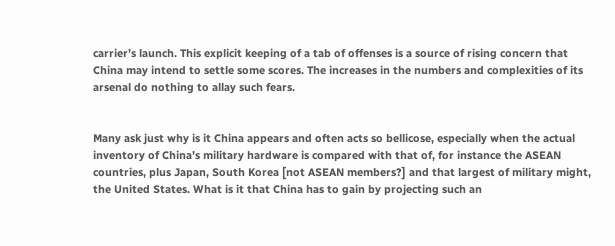carrier’s launch. This explicit keeping of a tab of offenses is a source of rising concern that China may intend to settle some scores. The increases in the numbers and complexities of its arsenal do nothing to allay such fears.


Many ask just why is it China appears and often acts so bellicose, especially when the actual inventory of China’s military hardware is compared with that of, for instance the ASEAN countries, plus Japan, South Korea [not ASEAN members?] and that largest of military might, the United States. What is it that China has to gain by projecting such an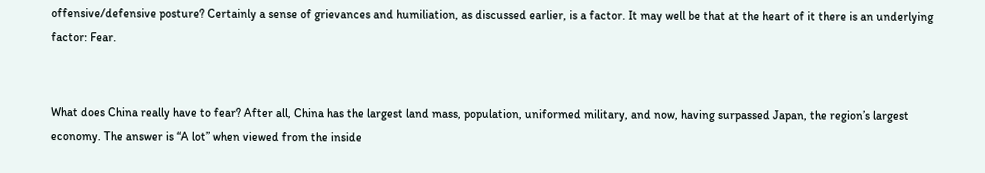offensive/defensive posture? Certainly a sense of grievances and humiliation, as discussed earlier, is a factor. It may well be that at the heart of it there is an underlying factor: Fear.


What does China really have to fear? After all, China has the largest land mass, population, uniformed military, and now, having surpassed Japan, the region’s largest economy. The answer is “A lot” when viewed from the inside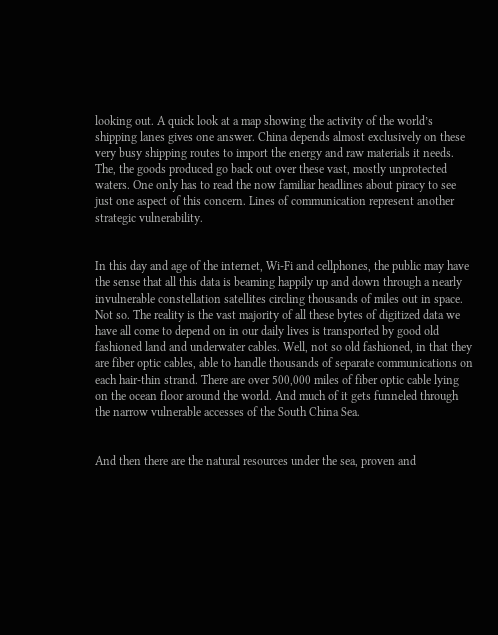looking out. A quick look at a map showing the activity of the world’s shipping lanes gives one answer. China depends almost exclusively on these very busy shipping routes to import the energy and raw materials it needs. The, the goods produced go back out over these vast, mostly unprotected waters. One only has to read the now familiar headlines about piracy to see just one aspect of this concern. Lines of communication represent another strategic vulnerability.


In this day and age of the internet, Wi-Fi and cellphones, the public may have the sense that all this data is beaming happily up and down through a nearly invulnerable constellation satellites circling thousands of miles out in space. Not so. The reality is the vast majority of all these bytes of digitized data we have all come to depend on in our daily lives is transported by good old fashioned land and underwater cables. Well, not so old fashioned, in that they are fiber optic cables, able to handle thousands of separate communications on each hair-thin strand. There are over 500,000 miles of fiber optic cable lying on the ocean floor around the world. And much of it gets funneled through the narrow vulnerable accesses of the South China Sea.


And then there are the natural resources under the sea, proven and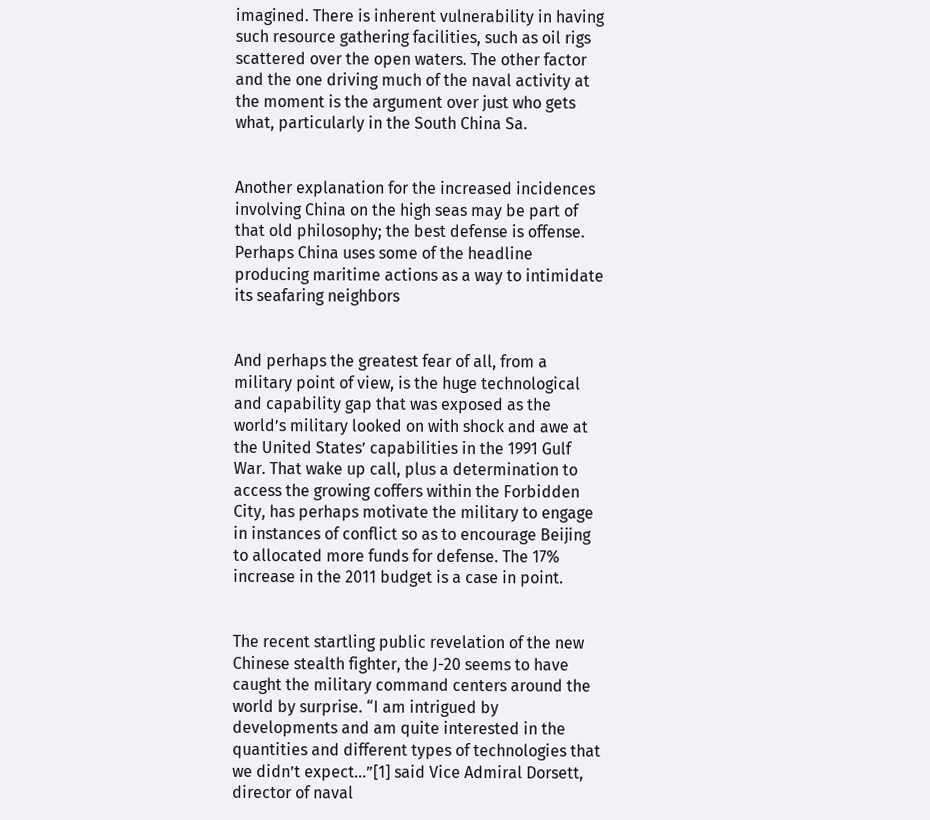imagined. There is inherent vulnerability in having such resource gathering facilities, such as oil rigs scattered over the open waters. The other factor and the one driving much of the naval activity at the moment is the argument over just who gets what, particularly in the South China Sa.


Another explanation for the increased incidences involving China on the high seas may be part of that old philosophy; the best defense is offense. Perhaps China uses some of the headline producing maritime actions as a way to intimidate its seafaring neighbors


And perhaps the greatest fear of all, from a military point of view, is the huge technological and capability gap that was exposed as the world’s military looked on with shock and awe at the United States’ capabilities in the 1991 Gulf War. That wake up call, plus a determination to access the growing coffers within the Forbidden City, has perhaps motivate the military to engage in instances of conflict so as to encourage Beijing to allocated more funds for defense. The 17% increase in the 2011 budget is a case in point.


The recent startling public revelation of the new Chinese stealth fighter, the J-20 seems to have caught the military command centers around the world by surprise. “I am intrigued by developments and am quite interested in the quantities and different types of technologies that we didn’t expect…”[1] said Vice Admiral Dorsett, director of naval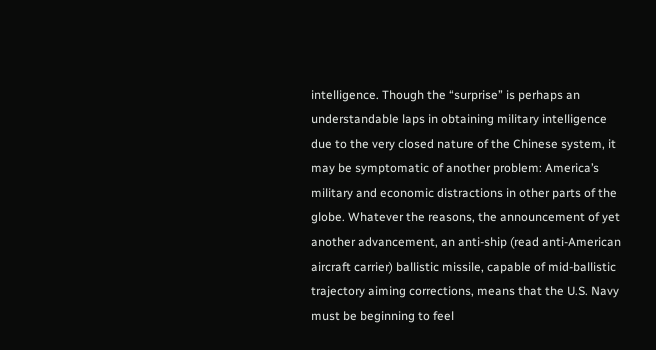intelligence. Though the “surprise” is perhaps an understandable laps in obtaining military intelligence due to the very closed nature of the Chinese system, it may be symptomatic of another problem: America’s military and economic distractions in other parts of the globe. Whatever the reasons, the announcement of yet another advancement, an anti-ship (read anti-American aircraft carrier) ballistic missile, capable of mid-ballistic trajectory aiming corrections, means that the U.S. Navy must be beginning to feel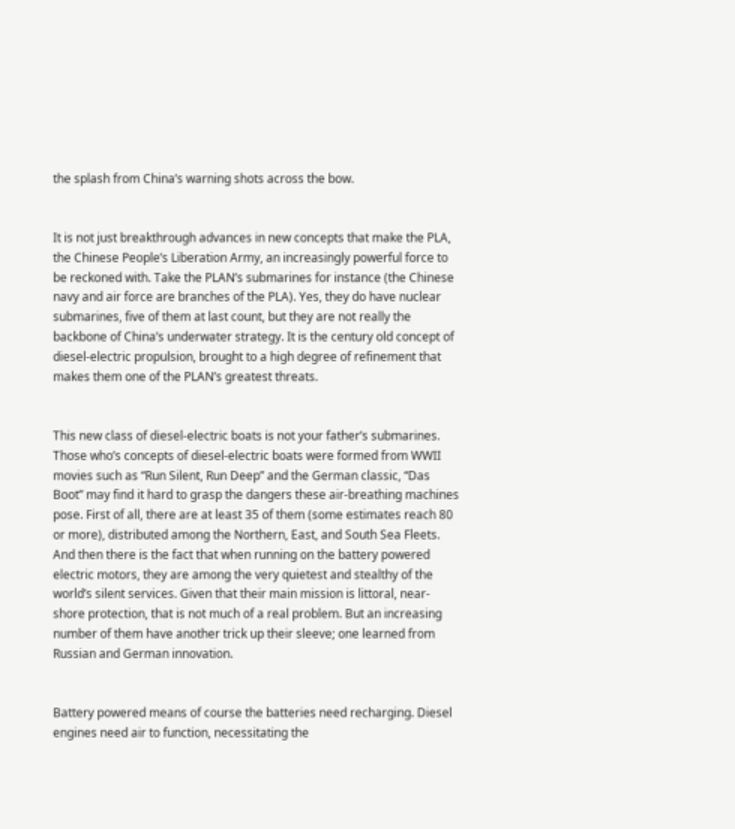the splash from China’s warning shots across the bow.


It is not just breakthrough advances in new concepts that make the PLA, the Chinese People’s Liberation Army, an increasingly powerful force to be reckoned with. Take the PLAN’s submarines for instance (the Chinese navy and air force are branches of the PLA). Yes, they do have nuclear submarines, five of them at last count, but they are not really the backbone of China’s underwater strategy. It is the century old concept of diesel-electric propulsion, brought to a high degree of refinement that makes them one of the PLAN’s greatest threats.


This new class of diesel-electric boats is not your father’s submarines. Those who’s concepts of diesel-electric boats were formed from WWII movies such as “Run Silent, Run Deep” and the German classic, “Das Boot” may find it hard to grasp the dangers these air-breathing machines pose. First of all, there are at least 35 of them (some estimates reach 80 or more), distributed among the Northern, East, and South Sea Fleets. And then there is the fact that when running on the battery powered electric motors, they are among the very quietest and stealthy of the world’s silent services. Given that their main mission is littoral, near-shore protection, that is not much of a real problem. But an increasing number of them have another trick up their sleeve; one learned from Russian and German innovation.


Battery powered means of course the batteries need recharging. Diesel engines need air to function, necessitating the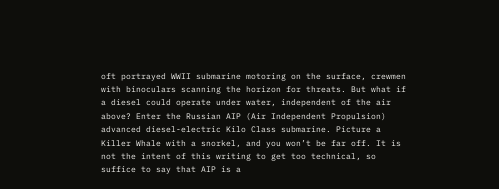oft portrayed WWII submarine motoring on the surface, crewmen with binoculars scanning the horizon for threats. But what if a diesel could operate under water, independent of the air above? Enter the Russian AIP (Air Independent Propulsion) advanced diesel-electric Kilo Class submarine. Picture a Killer Whale with a snorkel, and you won’t be far off. It is not the intent of this writing to get too technical, so suffice to say that AIP is a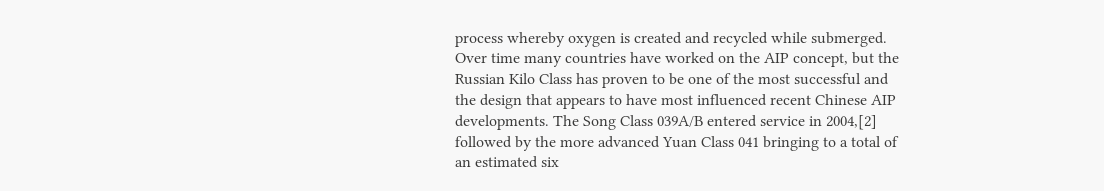process whereby oxygen is created and recycled while submerged. Over time many countries have worked on the AIP concept, but the Russian Kilo Class has proven to be one of the most successful and the design that appears to have most influenced recent Chinese AIP developments. The Song Class 039A/B entered service in 2004,[2] followed by the more advanced Yuan Class 041 bringing to a total of an estimated six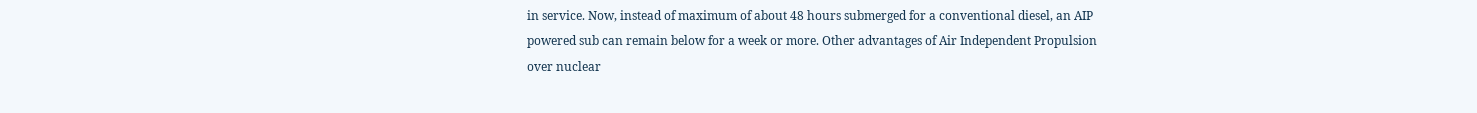in service. Now, instead of maximum of about 48 hours submerged for a conventional diesel, an AIP powered sub can remain below for a week or more. Other advantages of Air Independent Propulsion over nuclear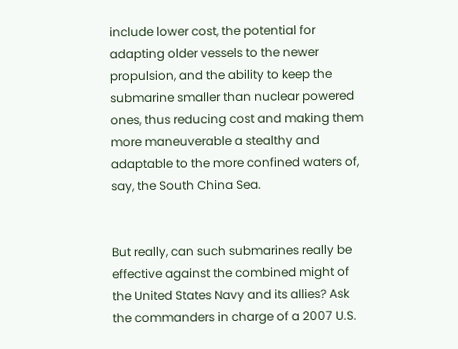include lower cost, the potential for adapting older vessels to the newer propulsion, and the ability to keep the submarine smaller than nuclear powered ones, thus reducing cost and making them more maneuverable a stealthy and adaptable to the more confined waters of, say, the South China Sea.


But really, can such submarines really be effective against the combined might of the United States Navy and its allies? Ask the commanders in charge of a 2007 U.S.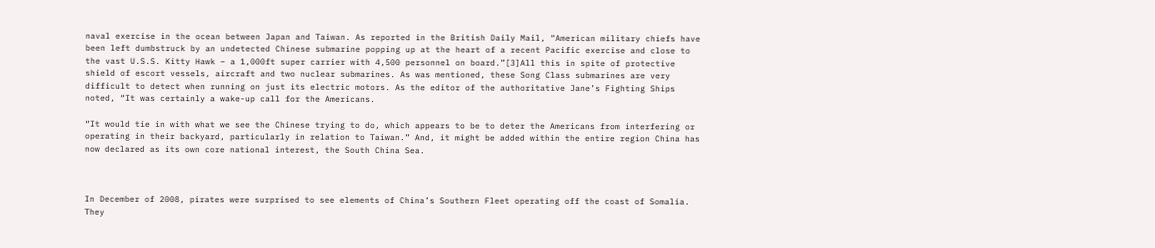naval exercise in the ocean between Japan and Taiwan. As reported in the British Daily Mail, “American military chiefs have been left dumbstruck by an undetected Chinese submarine popping up at the heart of a recent Pacific exercise and close to the vast U.S.S. Kitty Hawk – a 1,000ft super carrier with 4,500 personnel on board.”[3]All this in spite of protective shield of escort vessels, aircraft and two nuclear submarines. As was mentioned, these Song Class submarines are very difficult to detect when running on just its electric motors. As the editor of the authoritative Jane’s Fighting Ships noted, “It was certainly a wake-up call for the Americans.

“It would tie in with what we see the Chinese trying to do, which appears to be to deter the Americans from interfering or operating in their backyard, particularly in relation to Taiwan.” And, it might be added within the entire region China has now declared as its own core national interest, the South China Sea.



In December of 2008, pirates were surprised to see elements of China’s Southern Fleet operating off the coast of Somalia. They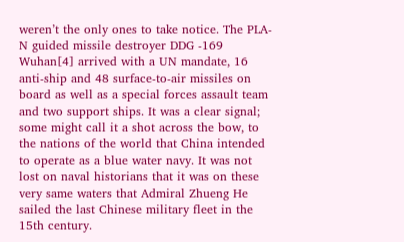weren’t the only ones to take notice. The PLA-N guided missile destroyer DDG -169 Wuhan[4] arrived with a UN mandate, 16 anti-ship and 48 surface-to-air missiles on board as well as a special forces assault team and two support ships. It was a clear signal; some might call it a shot across the bow, to the nations of the world that China intended to operate as a blue water navy. It was not lost on naval historians that it was on these very same waters that Admiral Zhueng He sailed the last Chinese military fleet in the 15th century.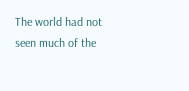The world had not seen much of the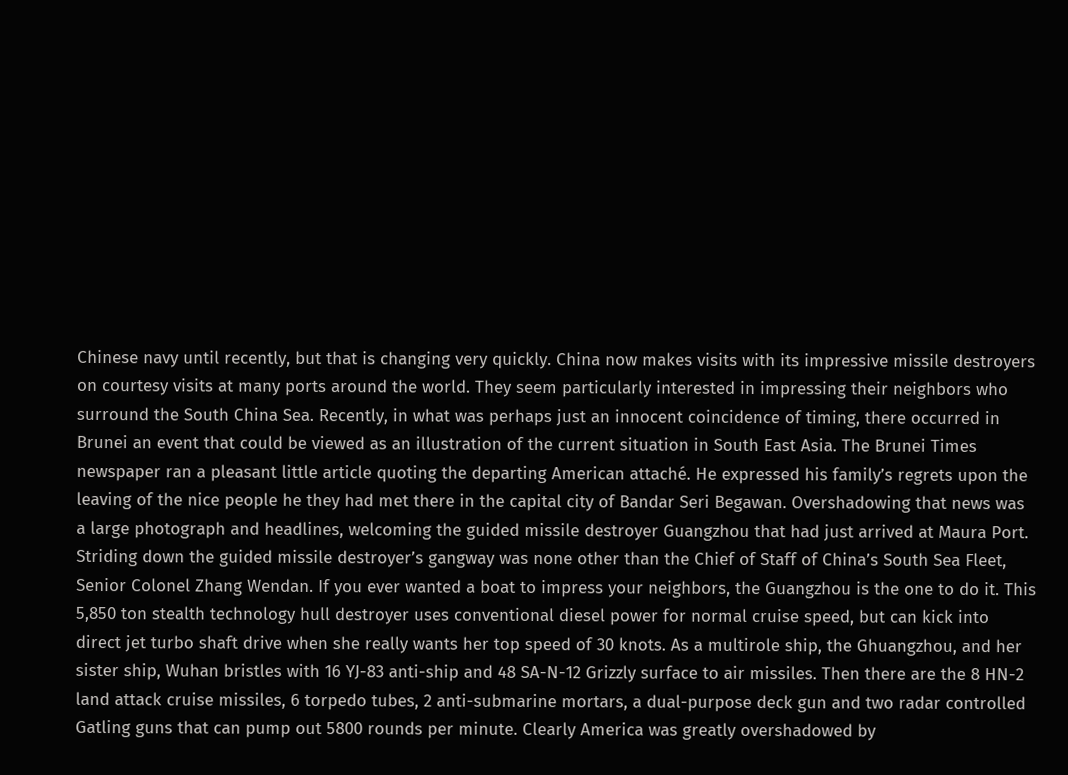Chinese navy until recently, but that is changing very quickly. China now makes visits with its impressive missile destroyers on courtesy visits at many ports around the world. They seem particularly interested in impressing their neighbors who surround the South China Sea. Recently, in what was perhaps just an innocent coincidence of timing, there occurred in Brunei an event that could be viewed as an illustration of the current situation in South East Asia. The Brunei Times newspaper ran a pleasant little article quoting the departing American attaché. He expressed his family’s regrets upon the leaving of the nice people he they had met there in the capital city of Bandar Seri Begawan. Overshadowing that news was a large photograph and headlines, welcoming the guided missile destroyer Guangzhou that had just arrived at Maura Port. Striding down the guided missile destroyer’s gangway was none other than the Chief of Staff of China’s South Sea Fleet, Senior Colonel Zhang Wendan. If you ever wanted a boat to impress your neighbors, the Guangzhou is the one to do it. This 5,850 ton stealth technology hull destroyer uses conventional diesel power for normal cruise speed, but can kick into direct jet turbo shaft drive when she really wants her top speed of 30 knots. As a multirole ship, the Ghuangzhou, and her sister ship, Wuhan bristles with 16 YJ-83 anti-ship and 48 SA-N-12 Grizzly surface to air missiles. Then there are the 8 HN-2 land attack cruise missiles, 6 torpedo tubes, 2 anti-submarine mortars, a dual-purpose deck gun and two radar controlled Gatling guns that can pump out 5800 rounds per minute. Clearly America was greatly overshadowed by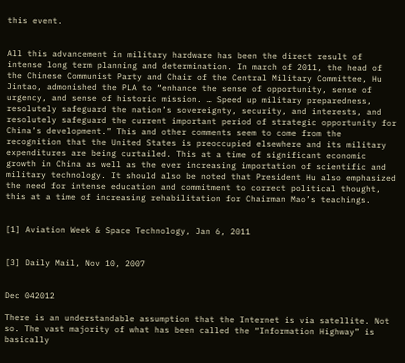this event.


All this advancement in military hardware has been the direct result of intense long term planning and determination. In march of 2011, the head of the Chinese Communist Party and Chair of the Central Military Committee, Hu Jintao, admonished the PLA to “enhance the sense of opportunity, sense of urgency, and sense of historic mission. … Speed up military preparedness, resolutely safeguard the nation’s sovereignty, security, and interests, and resolutely safeguard the current important period of strategic opportunity for China’s development.” This and other comments seem to come from the recognition that the United States is preoccupied elsewhere and its military expenditures are being curtailed. This at a time of significant economic growth in China as well as the ever increasing importation of scientific and military technology. It should also be noted that President Hu also emphasized the need for intense education and commitment to correct political thought, this at a time of increasing rehabilitation for Chairman Mao’s teachings.


[1] Aviation Week & Space Technology, Jan 6, 2011


[3] Daily Mail, Nov 10, 2007


Dec 042012

There is an understandable assumption that the Internet is via satellite. Not so. The vast majority of what has been called the “Information Highway” is basically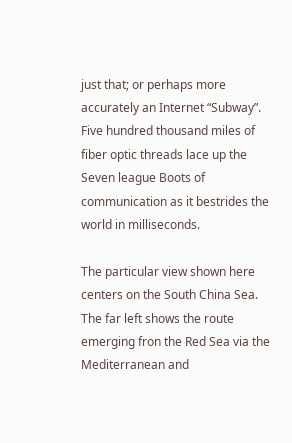just that; or perhaps more accurately an Internet “Subway”. Five hundred thousand miles of fiber optic threads lace up the Seven league Boots of communication as it bestrides the world in milliseconds.

The particular view shown here centers on the South China Sea. The far left shows the route emerging fron the Red Sea via the Mediterranean and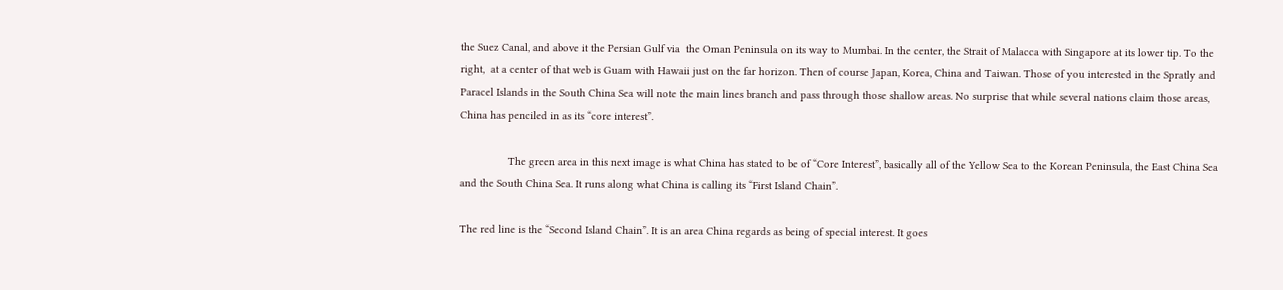the Suez Canal, and above it the Persian Gulf via  the Oman Peninsula on its way to Mumbai. In the center, the Strait of Malacca with Singapore at its lower tip. To the right,  at a center of that web is Guam with Hawaii just on the far horizon. Then of course Japan, Korea, China and Taiwan. Those of you interested in the Spratly and Paracel Islands in the South China Sea will note the main lines branch and pass through those shallow areas. No surprise that while several nations claim those areas, China has penciled in as its “core interest”.

                The green area in this next image is what China has stated to be of “Core Interest”, basically all of the Yellow Sea to the Korean Peninsula, the East China Sea and the South China Sea. It runs along what China is calling its “First Island Chain”.

The red line is the “Second Island Chain”. It is an area China regards as being of special interest. It goes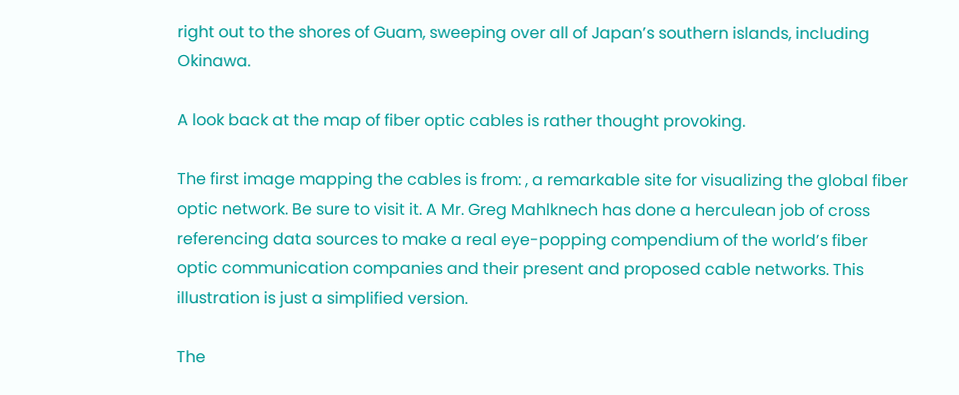right out to the shores of Guam, sweeping over all of Japan’s southern islands, including Okinawa.

A look back at the map of fiber optic cables is rather thought provoking.

The first image mapping the cables is from: , a remarkable site for visualizing the global fiber optic network. Be sure to visit it. A Mr. Greg Mahlknech has done a herculean job of cross referencing data sources to make a real eye-popping compendium of the world’s fiber optic communication companies and their present and proposed cable networks. This illustration is just a simplified version.

The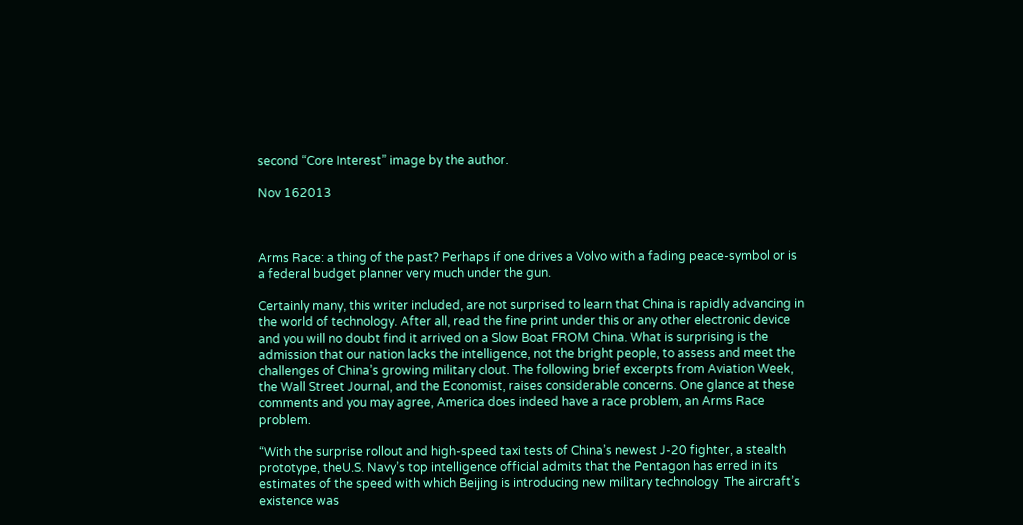second “Core Interest” image by the author.

Nov 162013



Arms Race: a thing of the past? Perhaps if one drives a Volvo with a fading peace-symbol or is a federal budget planner very much under the gun.

Certainly many, this writer included, are not surprised to learn that China is rapidly advancing in the world of technology. After all, read the fine print under this or any other electronic device and you will no doubt find it arrived on a Slow Boat FROM China. What is surprising is the admission that our nation lacks the intelligence, not the bright people, to assess and meet the challenges of China’s growing military clout. The following brief excerpts from Aviation Week, the Wall Street Journal, and the Economist, raises considerable concerns. One glance at these comments and you may agree, America does indeed have a race problem, an Arms Race problem.

“With the surprise rollout and high-speed taxi tests of China’s newest J-20 fighter, a stealth prototype, theU.S. Navy’s top intelligence official admits that the Pentagon has erred in its estimates of the speed with which Beijing is introducing new military technology  The aircraft’s existence was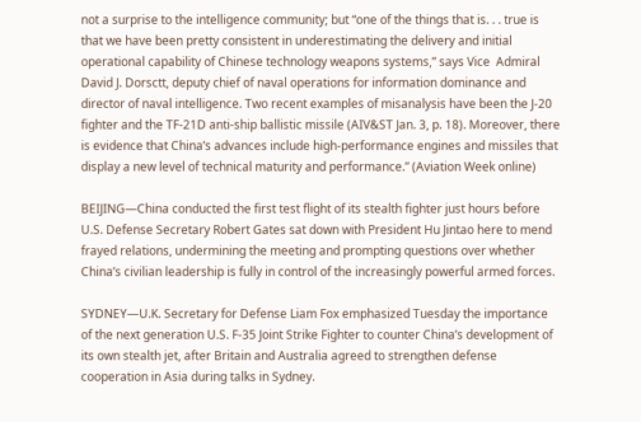not a surprise to the intelligence community; but “one of the things that is. . . true is that we have been pretty consistent in underestimating the delivery and initial operational capability of Chinese technology weapons systems,” says Vice  Admiral David J. Dorsctt, deputy chief of naval operations for information dominance and director of naval intelligence. Two recent examples of misanalysis have been the J-20 fighter and the TF-21D anti-ship ballistic missile (AIV&ST Jan. 3, p. 18). Moreover, there is evidence that China’s advances include high-performance engines and missiles that display a new level of technical maturity and performance.” (Aviation Week online)

BEIJING—China conducted the first test flight of its stealth fighter just hours before U.S. Defense Secretary Robert Gates sat down with President Hu Jintao here to mend frayed relations, undermining the meeting and prompting questions over whether China’s civilian leadership is fully in control of the increasingly powerful armed forces.

SYDNEY—U.K. Secretary for Defense Liam Fox emphasized Tuesday the importance of the next generation U.S. F-35 Joint Strike Fighter to counter China’s development of its own stealth jet, after Britain and Australia agreed to strengthen defense cooperation in Asia during talks in Sydney.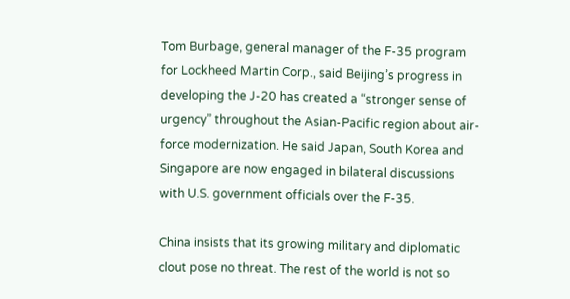Tom Burbage, general manager of the F-35 program for Lockheed Martin Corp., said Beijing’s progress in developing the J-20 has created a “stronger sense of urgency” throughout the Asian-Pacific region about air-force modernization. He said Japan, South Korea and Singapore are now engaged in bilateral discussions with U.S. government officials over the F-35.

China insists that its growing military and diplomatic clout pose no threat. The rest of the world is not so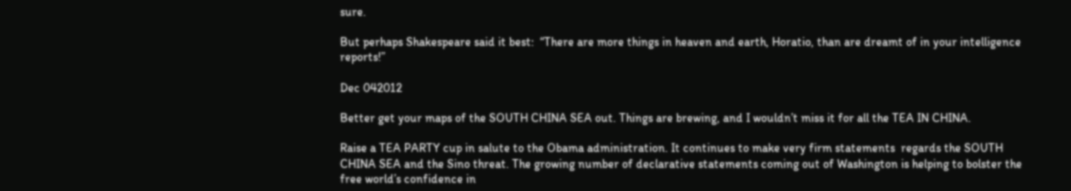sure.

But perhaps Shakespeare said it best:  “There are more things in heaven and earth, Horatio, than are dreamt of in your intelligence reports!”

Dec 042012

Better get your maps of the SOUTH CHINA SEA out. Things are brewing, and I wouldn’t miss it for all the TEA IN CHINA.

Raise a TEA PARTY cup in salute to the Obama administration. It continues to make very firm statements  regards the SOUTH CHINA SEA and the Sino threat. The growing number of declarative statements coming out of Washington is helping to bolster the free world’s confidence in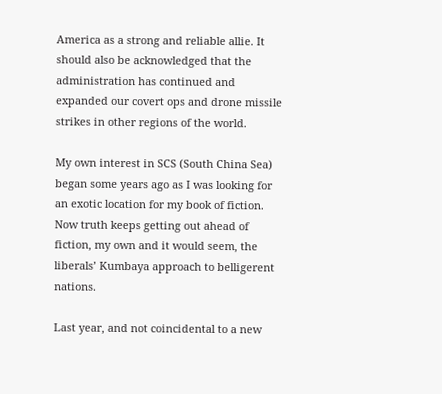America as a strong and reliable allie. It should also be acknowledged that the administration has continued and expanded our covert ops and drone missile strikes in other regions of the world.

My own interest in SCS (South China Sea) began some years ago as I was looking for an exotic location for my book of fiction. Now truth keeps getting out ahead of fiction, my own and it would seem, the liberals’ Kumbaya approach to belligerent nations.

Last year, and not coincidental to a new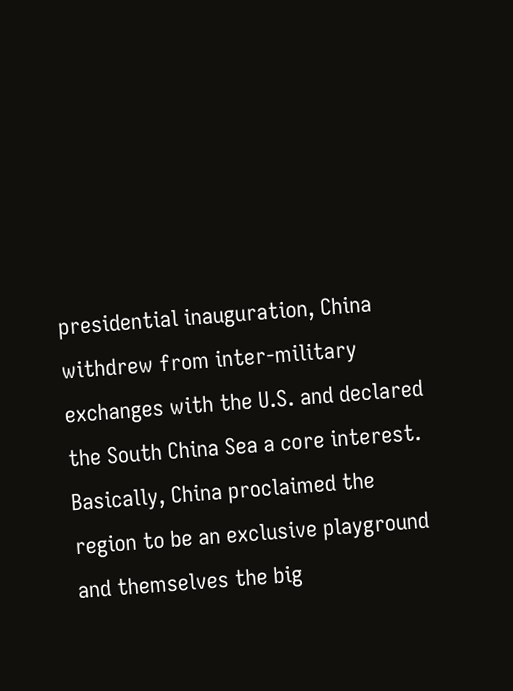presidential inauguration, China withdrew from inter-military exchanges with the U.S. and declared the South China Sea a core interest. Basically, China proclaimed the region to be an exclusive playground and themselves the big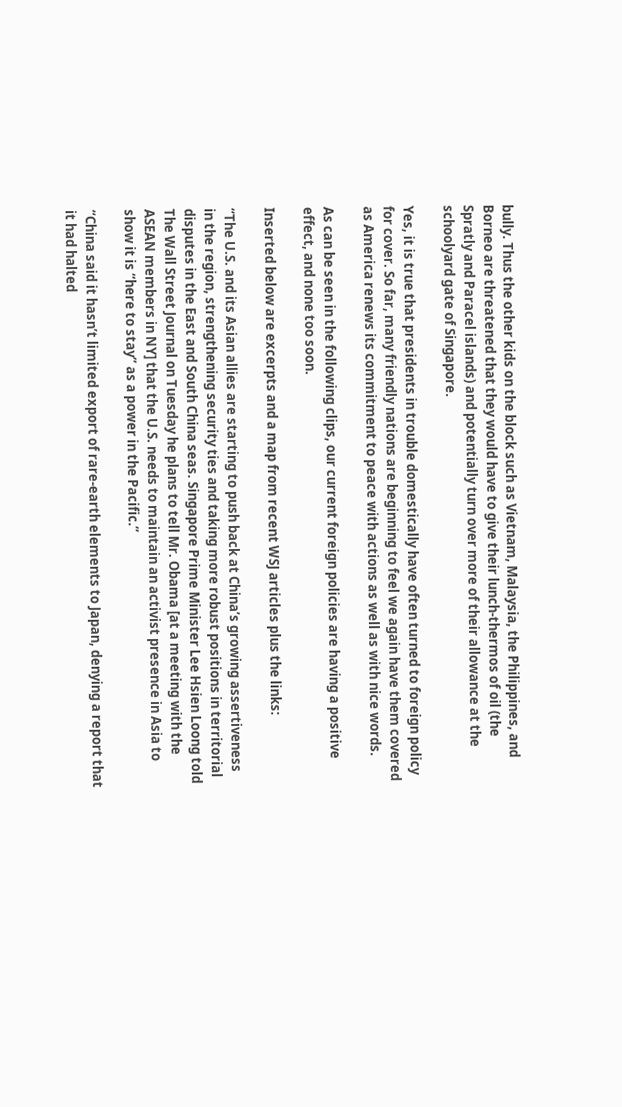bully. Thus the other kids on the block such as Vietnam, Malaysia, the Philippines, and Borneo are threatened that they would have to give their lunch-thermos of oil (the Spratly and Paracel islands) and potentially turn over more of their allowance at the schoolyard gate of Singapore.

Yes, it is true that presidents in trouble domestically have often turned to foreign policy for cover. So far, many friendly nations are beginning to feel we again have them covered  as America renews its commitment to peace with actions as well as with nice words.

As can be seen in the following clips, our current foreign policies are having a positive effect, and none too soon.

Inserted below are excerpts and a map from recent WSJ articles plus the links:

“The U.S. and its Asian allies are starting to push back at China’s growing assertiveness in the region, strengthening security ties and taking more robust positions in territorial disputes in the East and South China seas. Singapore Prime Minister Lee Hsien Loong told The Wall Street Journal on Tuesday he plans to tell Mr. Obama [at a meeting with the ASEAN members in NY] that the U.S. needs to maintain an activist presence in Asia to show it is “here to stay” as a power in the Pacific.”

“China said it hasn’t limited export of rare-earth elements to Japan, denying a report that it had halted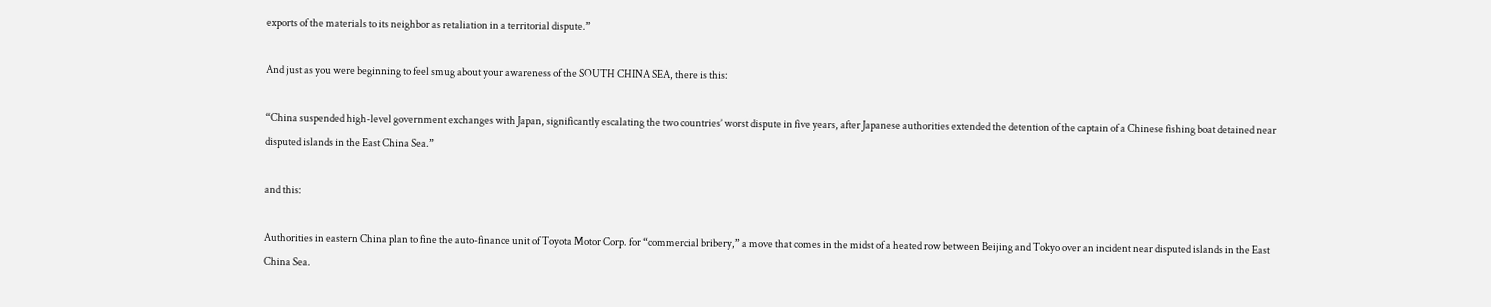exports of the materials to its neighbor as retaliation in a territorial dispute.”

And just as you were beginning to feel smug about your awareness of the SOUTH CHINA SEA, there is this:

“China suspended high-level government exchanges with Japan, significantly escalating the two countries’ worst dispute in five years, after Japanese authorities extended the detention of the captain of a Chinese fishing boat detained near disputed islands in the East China Sea.”

and this:

Authorities in eastern China plan to fine the auto-finance unit of Toyota Motor Corp. for “commercial bribery,” a move that comes in the midst of a heated row between Beijing and Tokyo over an incident near disputed islands in the East China Sea.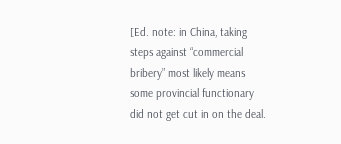[Ed. note: in China, taking steps against “commercial bribery” most likely means some provincial functionary did not get cut in on the deal.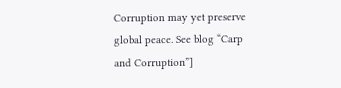Corruption may yet preserve global peace. See blog “Carp and Corruption”]